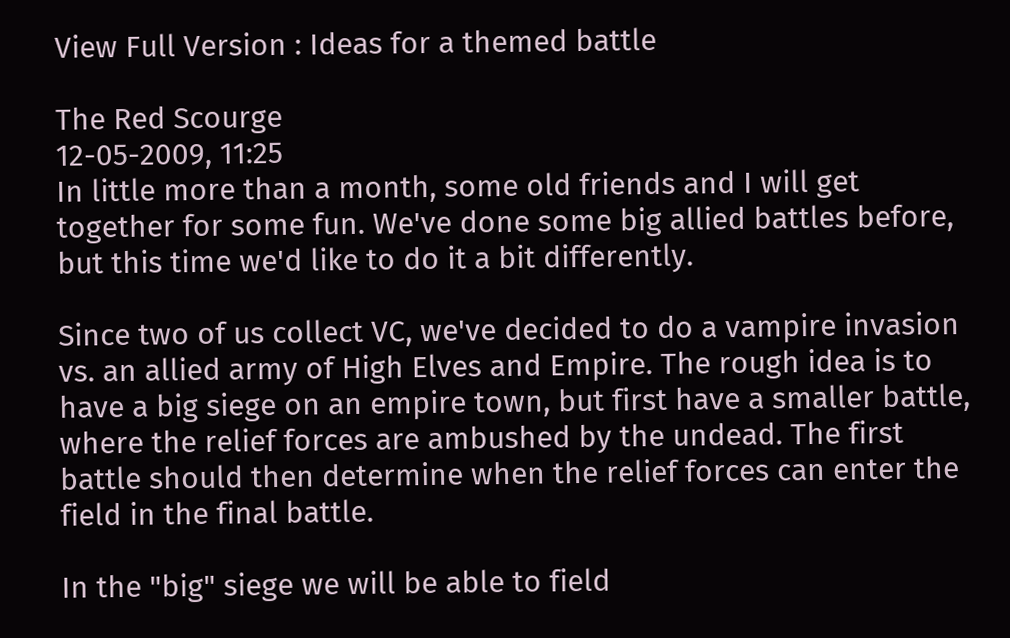View Full Version : Ideas for a themed battle

The Red Scourge
12-05-2009, 11:25
In little more than a month, some old friends and I will get together for some fun. We've done some big allied battles before, but this time we'd like to do it a bit differently.

Since two of us collect VC, we've decided to do a vampire invasion vs. an allied army of High Elves and Empire. The rough idea is to have a big siege on an empire town, but first have a smaller battle, where the relief forces are ambushed by the undead. The first battle should then determine when the relief forces can enter the field in the final battle.

In the "big" siege we will be able to field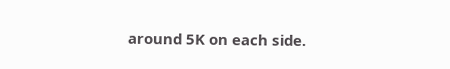around 5K on each side.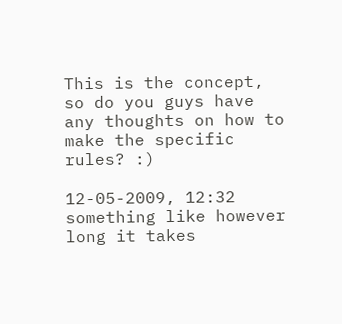This is the concept, so do you guys have any thoughts on how to make the specific rules? :)

12-05-2009, 12:32
something like however long it takes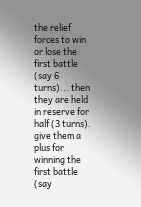the relief forces to win or lose the first battle (say 6 turns)... then they are held in reserve for half (3 turns). give them a plus for winning the first battle (say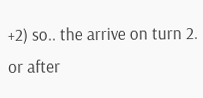+2) so.. the arrive on turn 2. or after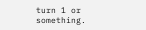turn 1 or something.